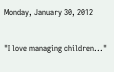Monday, January 30, 2012

"I love managing children..."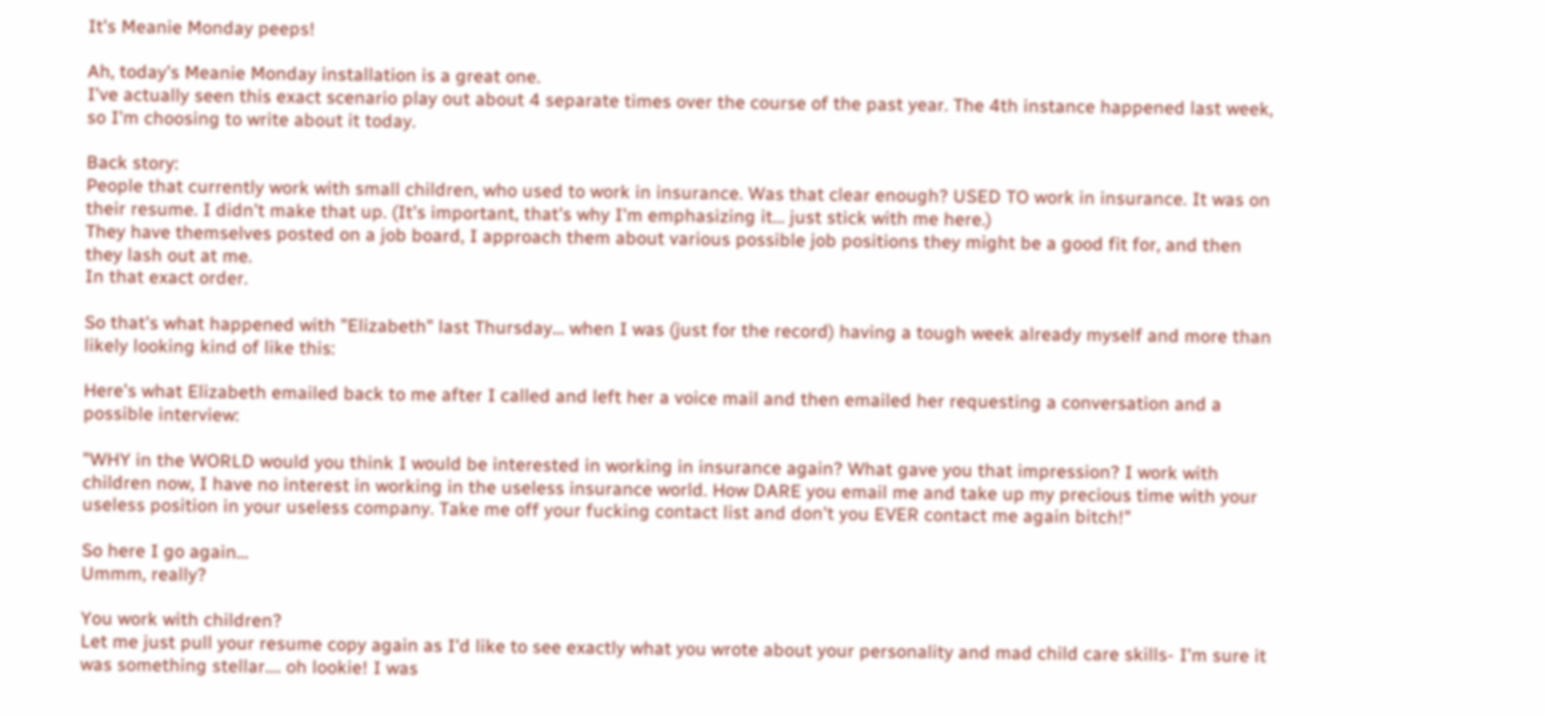It's Meanie Monday peeps!

Ah, today's Meanie Monday installation is a great one.
I've actually seen this exact scenario play out about 4 separate times over the course of the past year. The 4th instance happened last week, so I'm choosing to write about it today.

Back story:
People that currently work with small children, who used to work in insurance. Was that clear enough? USED TO work in insurance. It was on their resume. I didn't make that up. (It's important, that's why I'm emphasizing it... just stick with me here.)
They have themselves posted on a job board, I approach them about various possible job positions they might be a good fit for, and then they lash out at me.
In that exact order.

So that's what happened with "Elizabeth" last Thursday... when I was (just for the record) having a tough week already myself and more than likely looking kind of like this:

Here's what Elizabeth emailed back to me after I called and left her a voice mail and then emailed her requesting a conversation and a possible interview:

"WHY in the WORLD would you think I would be interested in working in insurance again? What gave you that impression? I work with children now, I have no interest in working in the useless insurance world. How DARE you email me and take up my precious time with your useless position in your useless company. Take me off your fucking contact list and don't you EVER contact me again bitch!"

So here I go again...
Ummm, really?

You work with children?
Let me just pull your resume copy again as I'd like to see exactly what you wrote about your personality and mad child care skills- I'm sure it was something stellar.... oh lookie! I was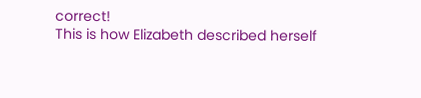correct!
This is how Elizabeth described herself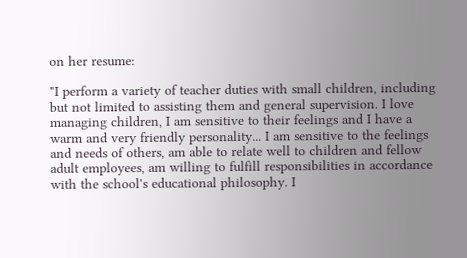on her resume:

"I perform a variety of teacher duties with small children, including but not limited to assisting them and general supervision. I love managing children, I am sensitive to their feelings and I have a warm and very friendly personality... I am sensitive to the feelings and needs of others, am able to relate well to children and fellow adult employees, am willing to fulfill responsibilities in accordance with the school's educational philosophy. I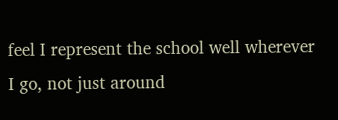feel I represent the school well wherever I go, not just around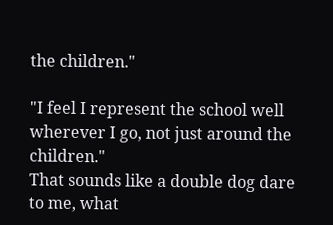the children."

"I feel I represent the school well wherever I go, not just around the children."
That sounds like a double dog dare to me, what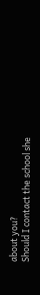about you?
Should I contact the school she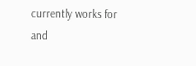currently works for and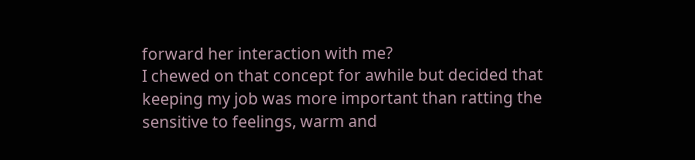forward her interaction with me?
I chewed on that concept for awhile but decided that keeping my job was more important than ratting the sensitive to feelings, warm and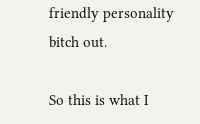friendly personality bitch out.

So this is what I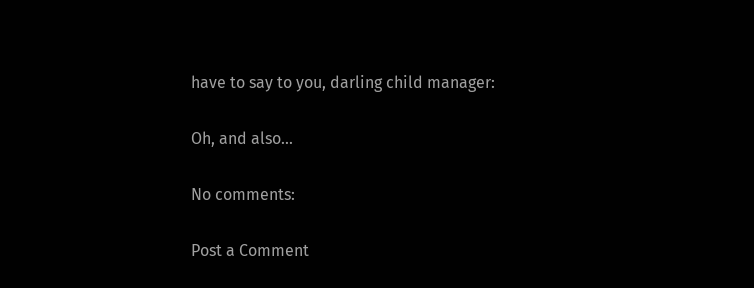have to say to you, darling child manager:

Oh, and also...

No comments:

Post a Comment